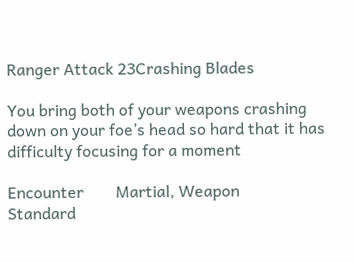Ranger Attack 23Crashing Blades

You bring both of your weapons crashing down on your foe’s head so hard that it has difficulty focusing for a moment

Encounter        Martial, Weapon
Standard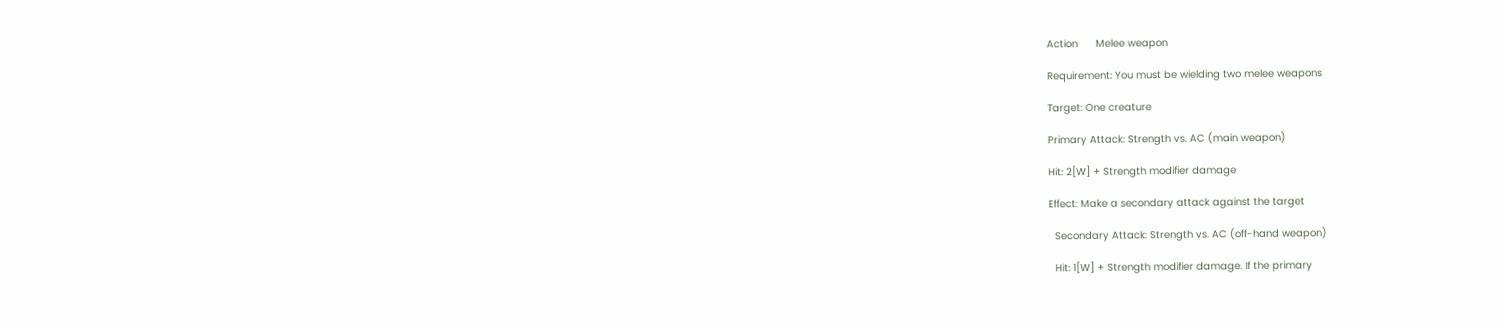Action      Melee weapon

Requirement: You must be wielding two melee weapons

Target: One creature

Primary Attack: Strength vs. AC (main weapon)

Hit: 2[W] + Strength modifier damage

Effect: Make a secondary attack against the target

  Secondary Attack: Strength vs. AC (off-hand weapon)

  Hit: 1[W] + Strength modifier damage. If the primary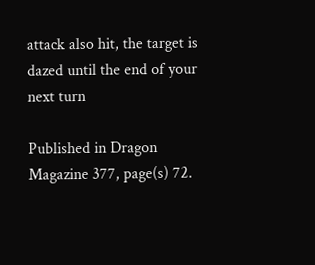attack also hit, the target is dazed until the end of your next turn

Published in Dragon Magazine 377, page(s) 72.